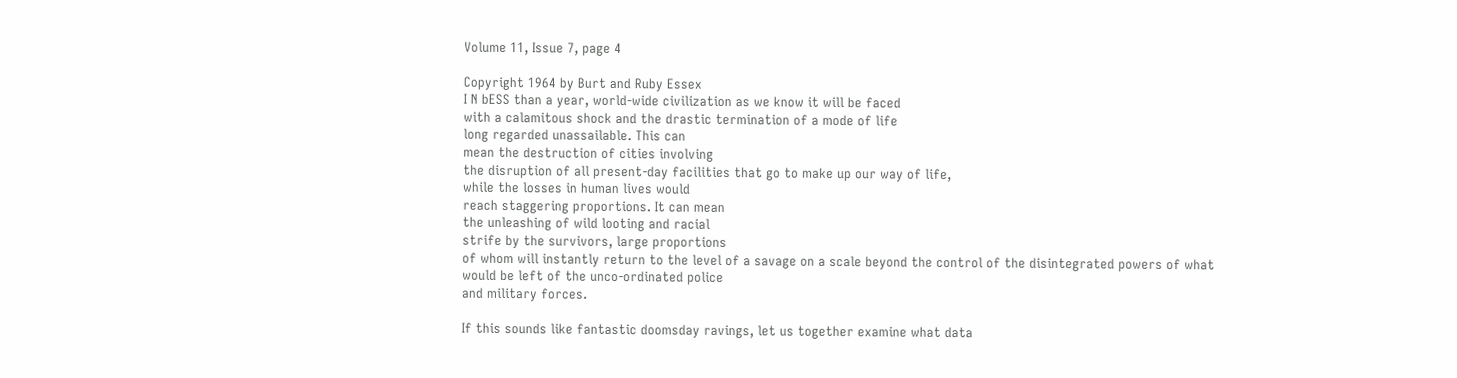Volume 11, Issue 7, page 4

Copyright 1964 by Burt and Ruby Essex
I N bESS than a year, world-wide civilization as we know it will be faced
with a calamitous shock and the drastic termination of a mode of life
long regarded unassailable. This can
mean the destruction of cities involving
the disruption of all present-day facilities that go to make up our way of life,
while the losses in human lives would
reach staggering proportions. It can mean
the unleashing of wild looting and racial
strife by the survivors, large proportions
of whom will instantly return to the level of a savage on a scale beyond the control of the disintegrated powers of what
would be left of the unco-ordinated police
and military forces.

If this sounds like fantastic doomsday ravings, let us together examine what data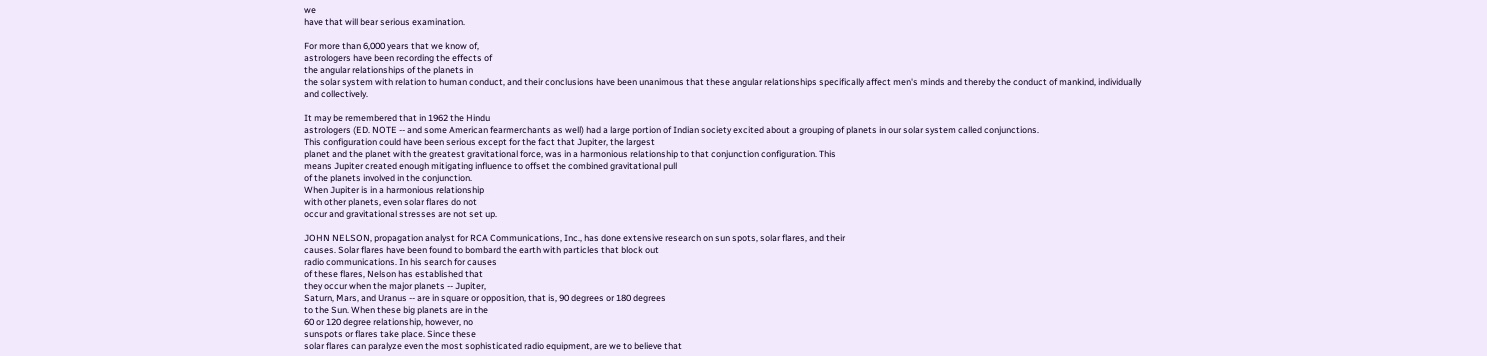we
have that will bear serious examination.

For more than 6,000 years that we know of,
astrologers have been recording the effects of
the angular relationships of the planets in
the solar system with relation to human conduct, and their conclusions have been unanimous that these angular relationships specifically affect men's minds and thereby the conduct of mankind, individually and collectively.

It may be remembered that in 1962 the Hindu
astrologers (ED. NOTE -- and some American fearmerchants as well) had a large portion of Indian society excited about a grouping of planets in our solar system called conjunctions.
This configuration could have been serious except for the fact that Jupiter, the largest
planet and the planet with the greatest gravitational force, was in a harmonious relationship to that conjunction configuration. This
means Jupiter created enough mitigating influence to offset the combined gravitational pull
of the planets involved in the conjunction.
When Jupiter is in a harmonious relationship
with other planets, even solar flares do not
occur and gravitational stresses are not set up.

JOHN NELSON, propagation analyst for RCA Communications, Inc., has done extensive research on sun spots, solar flares, and their
causes. Solar flares have been found to bombard the earth with particles that block out
radio communications. In his search for causes
of these flares, Nelson has established that
they occur when the major planets -- Jupiter,
Saturn, Mars, and Uranus -- are in square or opposition, that is, 90 degrees or 180 degrees
to the Sun. When these big planets are in the
60 or 120 degree relationship, however, no
sunspots or flares take place. Since these
solar flares can paralyze even the most sophisticated radio equipment, are we to believe that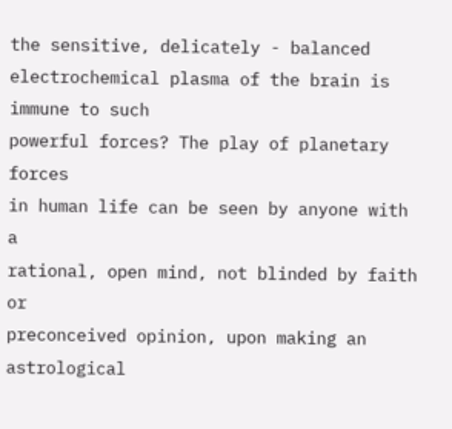the sensitive, delicately - balanced electrochemical plasma of the brain is immune to such
powerful forces? The play of planetary forces
in human life can be seen by anyone with a
rational, open mind, not blinded by faith or
preconceived opinion, upon making an astrological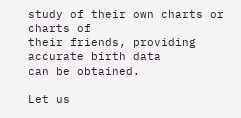study of their own charts or charts of
their friends, providing accurate birth data
can be obtained.

Let us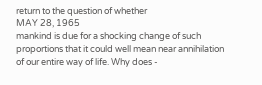return to the question of whether
MAY 28, 1965
mankind is due for a shocking change of such
proportions that it could well mean near annihilation of our entire way of life. Why does -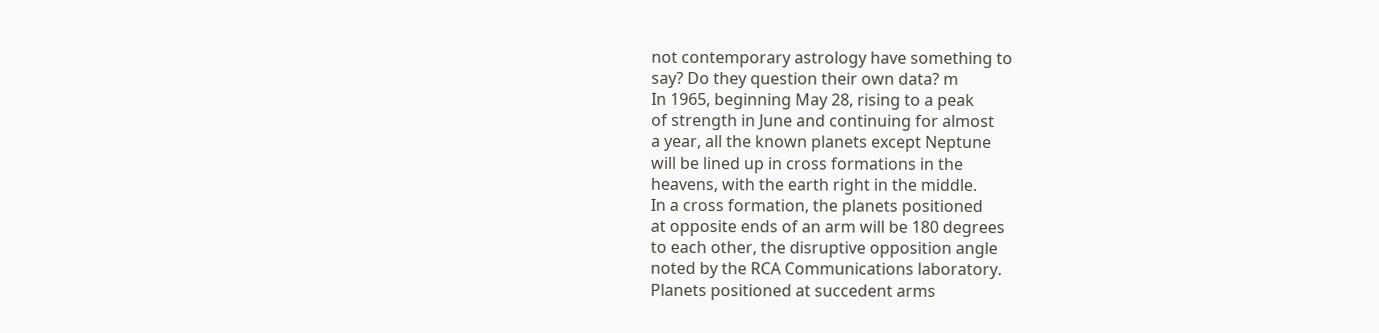not contemporary astrology have something to
say? Do they question their own data? m
In 1965, beginning May 28, rising to a peak
of strength in June and continuing for almost
a year, all the known planets except Neptune
will be lined up in cross formations in the
heavens, with the earth right in the middle.
In a cross formation, the planets positioned
at opposite ends of an arm will be 180 degrees
to each other, the disruptive opposition angle
noted by the RCA Communications laboratory.
Planets positioned at succedent arms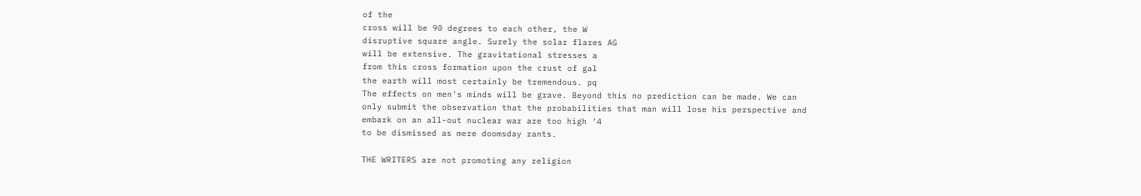of the
cross will be 90 degrees to each other, the W
disruptive square angle. Surely the solar flares AG
will be extensive. The gravitational stresses a
from this cross formation upon the crust of gal
the earth will most certainly be tremendous. pq
The effects on men's minds will be grave. Beyond this no prediction can be made. We can
only submit the observation that the probabilities that man will lose his perspective and
embark on an all-out nuclear war are too high '4
to be dismissed as mere doomsday rants.

THE WRITERS are not promoting any religion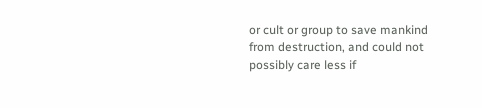or cult or group to save mankind from destruction, and could not possibly care less if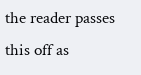the reader passes this off as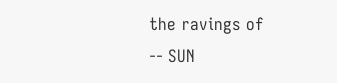the ravings of
-- SUN